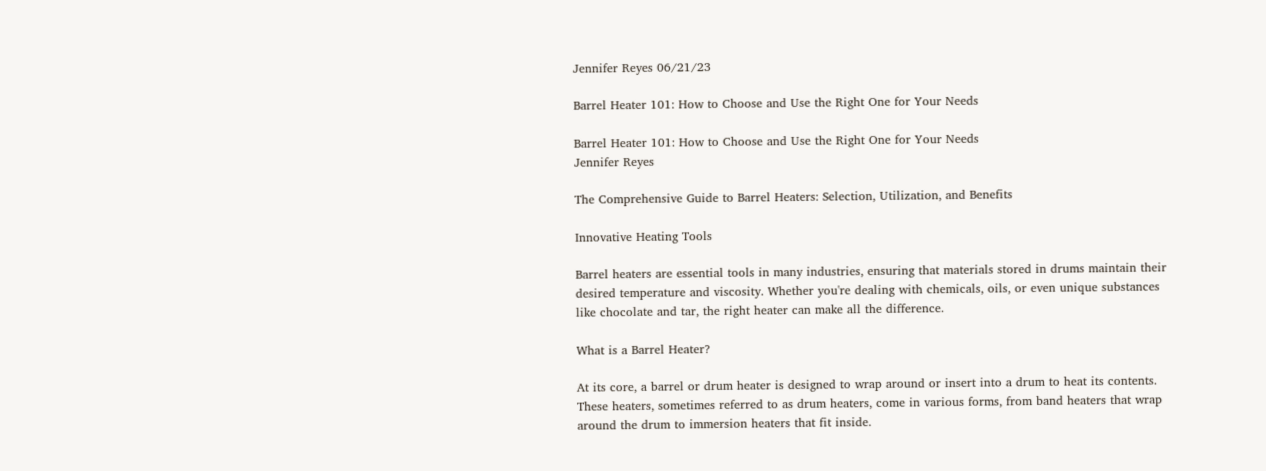Jennifer Reyes 06/21/23

Barrel Heater 101: How to Choose and Use the Right One for Your Needs

Barrel Heater 101: How to Choose and Use the Right One for Your Needs
Jennifer Reyes

The Comprehensive Guide to Barrel Heaters: Selection, Utilization, and Benefits

Innovative Heating Tools

Barrel heaters are essential tools in many industries, ensuring that materials stored in drums maintain their desired temperature and viscosity. Whether you're dealing with chemicals, oils, or even unique substances like chocolate and tar, the right heater can make all the difference.

What is a Barrel Heater?

At its core, a barrel or drum heater is designed to wrap around or insert into a drum to heat its contents. These heaters, sometimes referred to as drum heaters, come in various forms, from band heaters that wrap around the drum to immersion heaters that fit inside.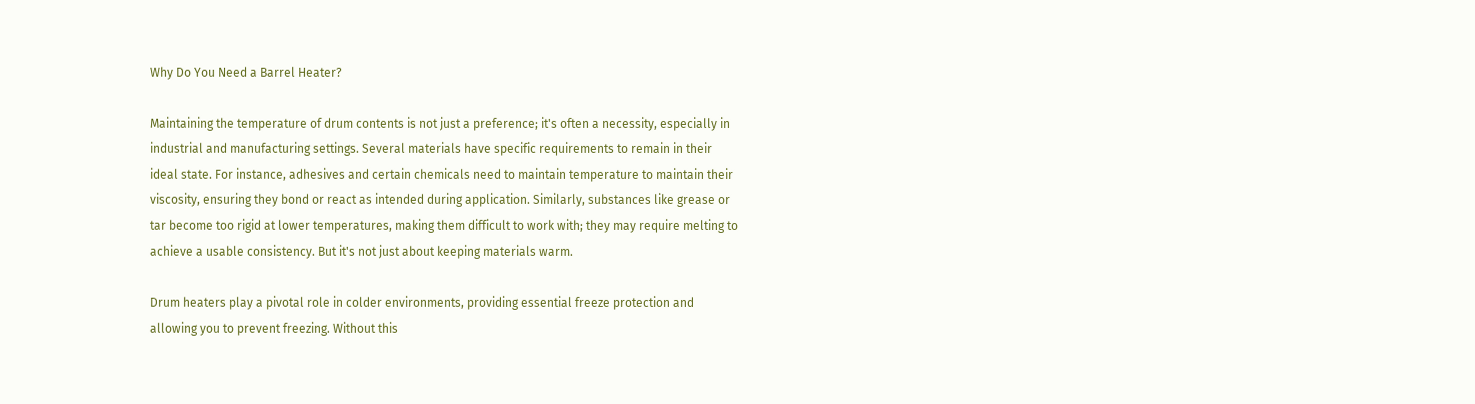Why Do You Need a Barrel Heater?

Maintaining the temperature of drum contents is not just a preference; it's often a necessity, especially in industrial and manufacturing settings. Several materials have specific requirements to remain in their ideal state. For instance, adhesives and certain chemicals need to maintain temperature to maintain their viscosity, ensuring they bond or react as intended during application. Similarly, substances like grease or tar become too rigid at lower temperatures, making them difficult to work with; they may require melting to achieve a usable consistency. But it's not just about keeping materials warm.

Drum heaters play a pivotal role in colder environments, providing essential freeze protection and allowing you to prevent freezing. Without this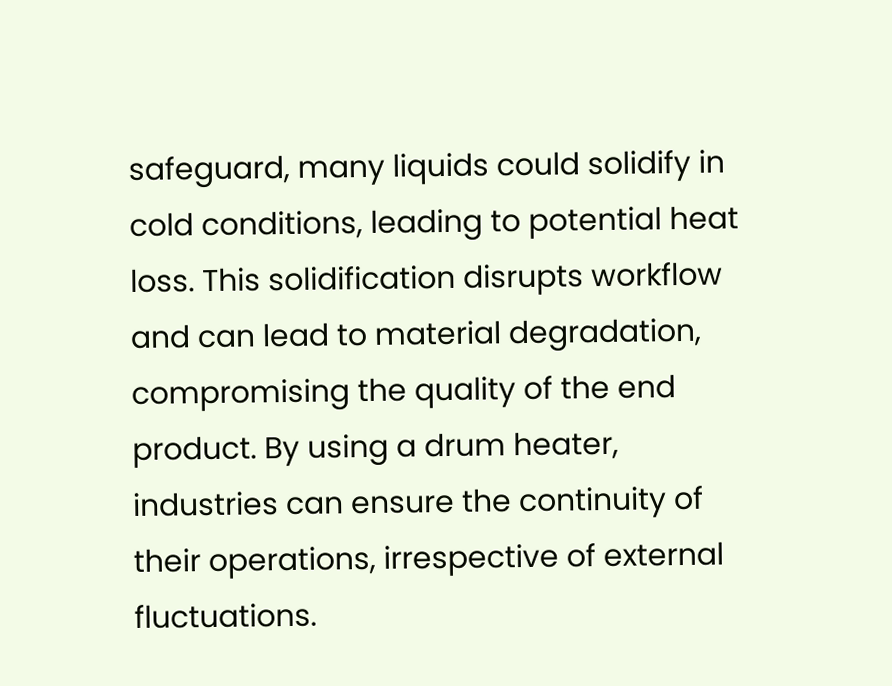safeguard, many liquids could solidify in cold conditions, leading to potential heat loss. This solidification disrupts workflow and can lead to material degradation, compromising the quality of the end product. By using a drum heater, industries can ensure the continuity of their operations, irrespective of external fluctuations.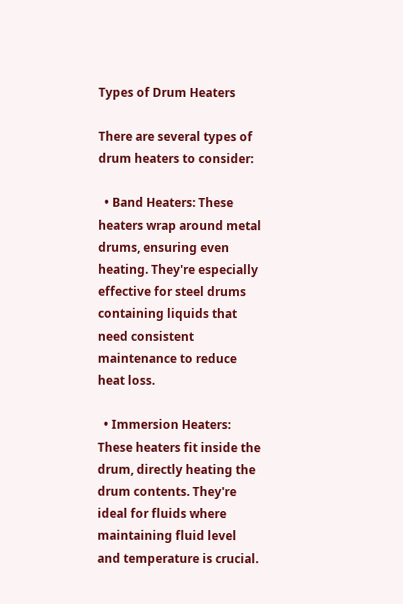Types of Drum Heaters

There are several types of drum heaters to consider:

  • Band Heaters: These heaters wrap around metal drums, ensuring even heating. They're especially effective for steel drums containing liquids that need consistent maintenance to reduce heat loss.

  • Immersion Heaters: These heaters fit inside the drum, directly heating the drum contents. They're ideal for fluids where maintaining fluid level and temperature is crucial.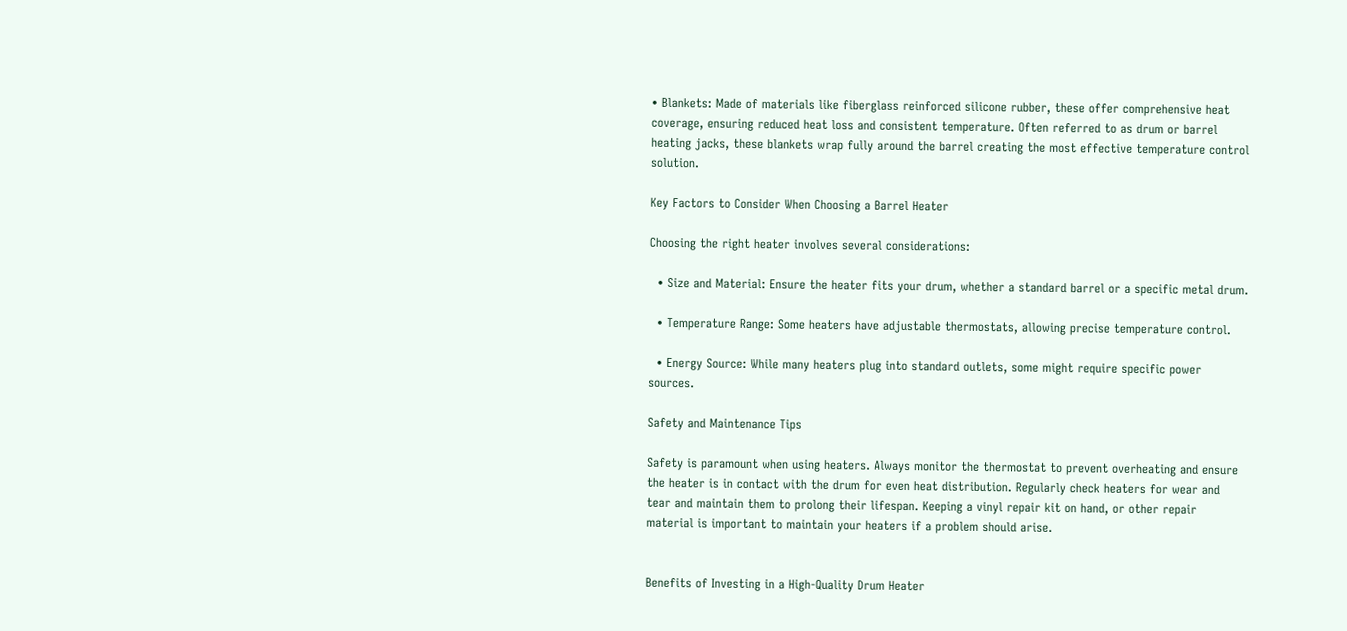• Blankets: Made of materials like fiberglass reinforced silicone rubber, these offer comprehensive heat coverage, ensuring reduced heat loss and consistent temperature. Often referred to as drum or barrel heating jacks, these blankets wrap fully around the barrel creating the most effective temperature control solution.

Key Factors to Consider When Choosing a Barrel Heater

Choosing the right heater involves several considerations:

  • Size and Material: Ensure the heater fits your drum, whether a standard barrel or a specific metal drum.

  • Temperature Range: Some heaters have adjustable thermostats, allowing precise temperature control.

  • Energy Source: While many heaters plug into standard outlets, some might require specific power sources.

Safety and Maintenance Tips

Safety is paramount when using heaters. Always monitor the thermostat to prevent overheating and ensure the heater is in contact with the drum for even heat distribution. Regularly check heaters for wear and tear and maintain them to prolong their lifespan. Keeping a vinyl repair kit on hand, or other repair material is important to maintain your heaters if a problem should arise.


Benefits of Investing in a High-Quality Drum Heater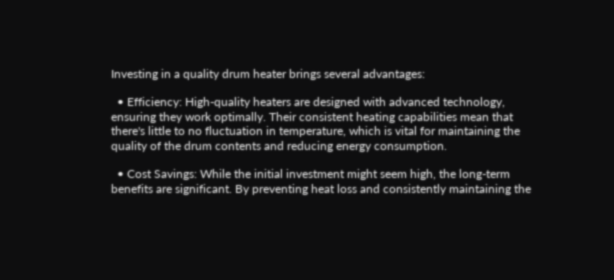Investing in a quality drum heater brings several advantages:

  • Efficiency: High-quality heaters are designed with advanced technology, ensuring they work optimally. Their consistent heating capabilities mean that there's little to no fluctuation in temperature, which is vital for maintaining the quality of the drum contents and reducing energy consumption.

  • Cost Savings: While the initial investment might seem high, the long-term benefits are significant. By preventing heat loss and consistently maintaining the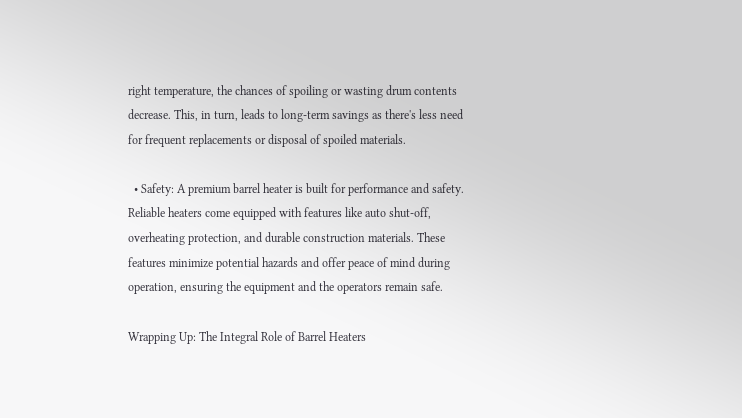right temperature, the chances of spoiling or wasting drum contents decrease. This, in turn, leads to long-term savings as there's less need for frequent replacements or disposal of spoiled materials.

  • Safety: A premium barrel heater is built for performance and safety. Reliable heaters come equipped with features like auto shut-off, overheating protection, and durable construction materials. These features minimize potential hazards and offer peace of mind during operation, ensuring the equipment and the operators remain safe.

Wrapping Up: The Integral Role of Barrel Heaters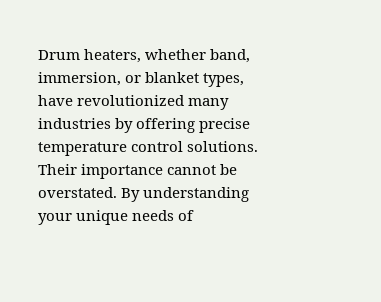Drum heaters, whether band, immersion, or blanket types, have revolutionized many industries by offering precise temperature control solutions. Their importance cannot be overstated. By understanding your unique needs of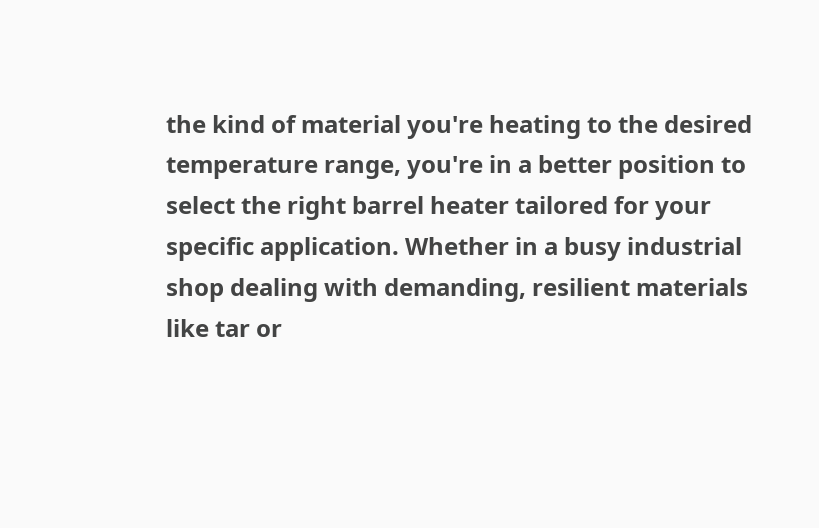the kind of material you're heating to the desired temperature range, you're in a better position to select the right barrel heater tailored for your specific application. Whether in a busy industrial shop dealing with demanding, resilient materials like tar or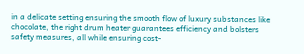in a delicate setting ensuring the smooth flow of luxury substances like chocolate, the right drum heater guarantees efficiency and bolsters safety measures, all while ensuring cost-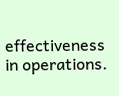effectiveness in operations.